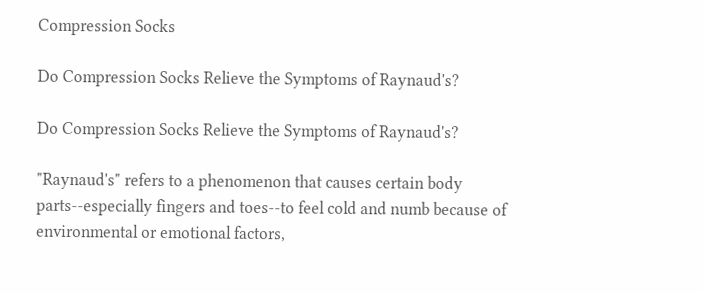Compression Socks

Do Compression Socks Relieve the Symptoms of Raynaud's?

Do Compression Socks Relieve the Symptoms of Raynaud's?

"Raynaud's" refers to a phenomenon that causes certain body parts--especially fingers and toes--to feel cold and numb because of environmental or emotional factors,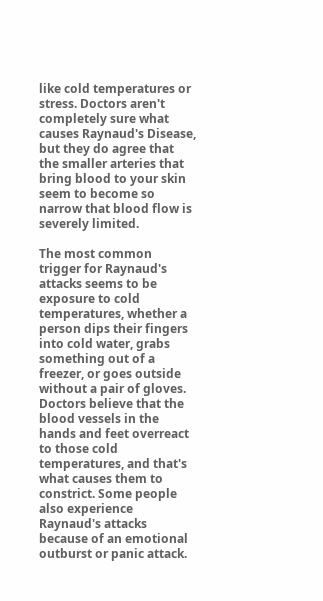like cold temperatures or stress. Doctors aren't completely sure what causes Raynaud's Disease, but they do agree that the smaller arteries that bring blood to your skin seem to become so narrow that blood flow is severely limited.

The most common trigger for Raynaud's attacks seems to be exposure to cold temperatures, whether a person dips their fingers into cold water, grabs something out of a freezer, or goes outside without a pair of gloves. Doctors believe that the blood vessels in the hands and feet overreact to those cold temperatures, and that's what causes them to constrict. Some people also experience Raynaud's attacks because of an emotional outburst or panic attack.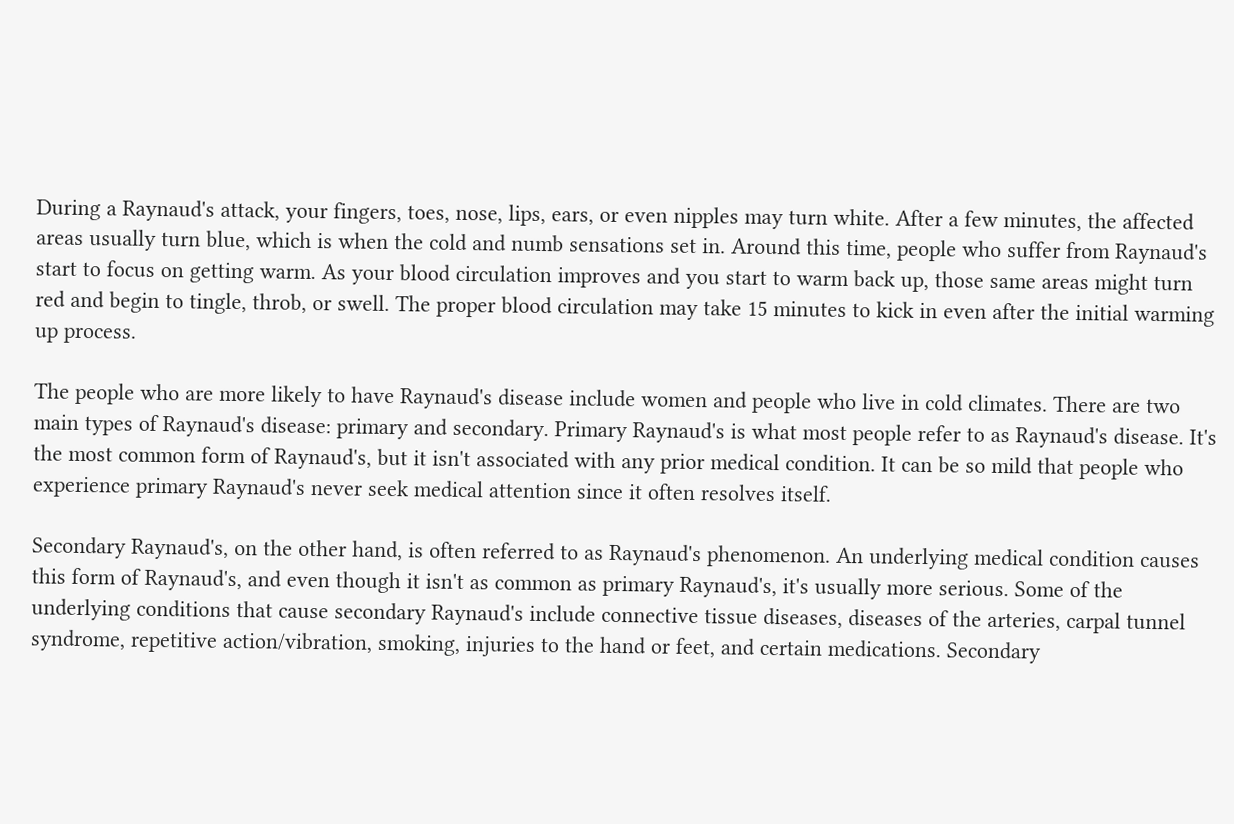During a Raynaud's attack, your fingers, toes, nose, lips, ears, or even nipples may turn white. After a few minutes, the affected areas usually turn blue, which is when the cold and numb sensations set in. Around this time, people who suffer from Raynaud's start to focus on getting warm. As your blood circulation improves and you start to warm back up, those same areas might turn red and begin to tingle, throb, or swell. The proper blood circulation may take 15 minutes to kick in even after the initial warming up process.

The people who are more likely to have Raynaud's disease include women and people who live in cold climates. There are two main types of Raynaud's disease: primary and secondary. Primary Raynaud's is what most people refer to as Raynaud's disease. It's the most common form of Raynaud's, but it isn't associated with any prior medical condition. It can be so mild that people who experience primary Raynaud's never seek medical attention since it often resolves itself.

Secondary Raynaud's, on the other hand, is often referred to as Raynaud's phenomenon. An underlying medical condition causes this form of Raynaud's, and even though it isn't as common as primary Raynaud's, it's usually more serious. Some of the underlying conditions that cause secondary Raynaud's include connective tissue diseases, diseases of the arteries, carpal tunnel syndrome, repetitive action/vibration, smoking, injuries to the hand or feet, and certain medications. Secondary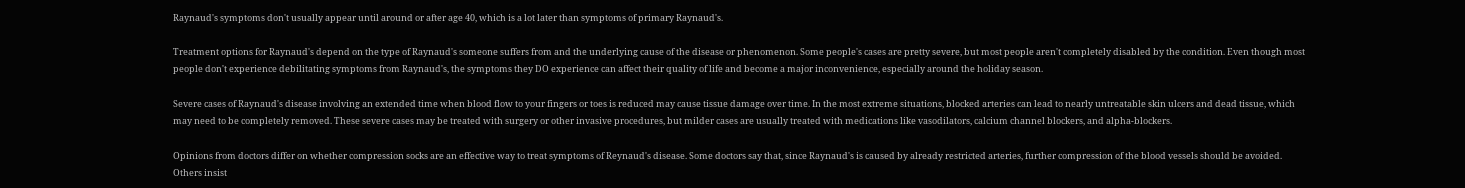Raynaud's symptoms don't usually appear until around or after age 40, which is a lot later than symptoms of primary Raynaud's.

Treatment options for Raynaud's depend on the type of Raynaud's someone suffers from and the underlying cause of the disease or phenomenon. Some people's cases are pretty severe, but most people aren't completely disabled by the condition. Even though most people don't experience debilitating symptoms from Raynaud's, the symptoms they DO experience can affect their quality of life and become a major inconvenience, especially around the holiday season.

Severe cases of Raynaud's disease involving an extended time when blood flow to your fingers or toes is reduced may cause tissue damage over time. In the most extreme situations, blocked arteries can lead to nearly untreatable skin ulcers and dead tissue, which may need to be completely removed. These severe cases may be treated with surgery or other invasive procedures, but milder cases are usually treated with medications like vasodilators, calcium channel blockers, and alpha-blockers.

Opinions from doctors differ on whether compression socks are an effective way to treat symptoms of Reynaud's disease. Some doctors say that, since Raynaud's is caused by already restricted arteries, further compression of the blood vessels should be avoided. Others insist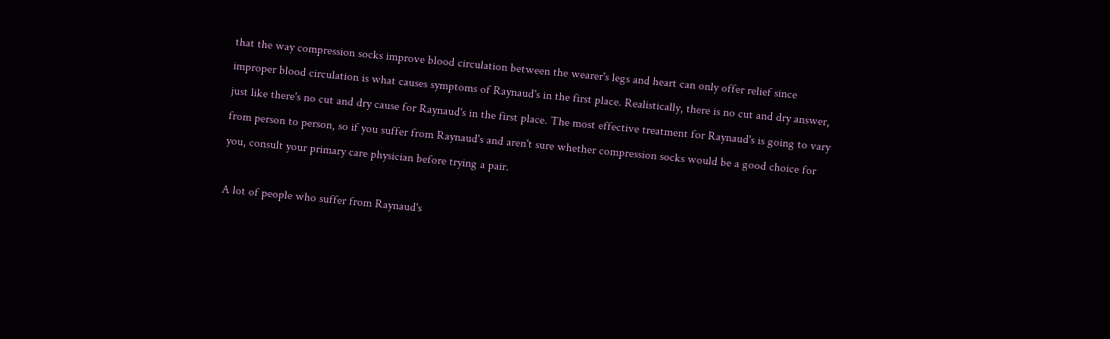that the way compression socks improve blood circulation between the wearer's legs and heart can only offer relief since improper blood circulation is what causes symptoms of Raynaud's in the first place. Realistically, there is no cut and dry answer, just like there's no cut and dry cause for Raynaud's in the first place. The most effective treatment for Raynaud's is going to vary from person to person, so if you suffer from Raynaud's and aren't sure whether compression socks would be a good choice for you, consult your primary care physician before trying a pair.

A lot of people who suffer from Raynaud's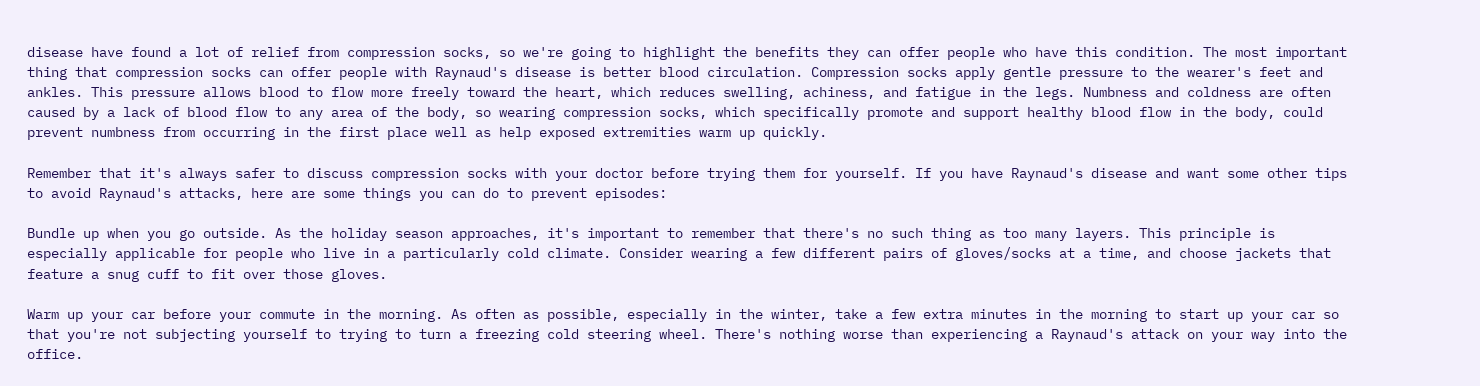disease have found a lot of relief from compression socks, so we're going to highlight the benefits they can offer people who have this condition. The most important thing that compression socks can offer people with Raynaud's disease is better blood circulation. Compression socks apply gentle pressure to the wearer's feet and ankles. This pressure allows blood to flow more freely toward the heart, which reduces swelling, achiness, and fatigue in the legs. Numbness and coldness are often caused by a lack of blood flow to any area of the body, so wearing compression socks, which specifically promote and support healthy blood flow in the body, could prevent numbness from occurring in the first place well as help exposed extremities warm up quickly.

Remember that it's always safer to discuss compression socks with your doctor before trying them for yourself. If you have Raynaud's disease and want some other tips to avoid Raynaud's attacks, here are some things you can do to prevent episodes:

Bundle up when you go outside. As the holiday season approaches, it's important to remember that there's no such thing as too many layers. This principle is especially applicable for people who live in a particularly cold climate. Consider wearing a few different pairs of gloves/socks at a time, and choose jackets that feature a snug cuff to fit over those gloves.

Warm up your car before your commute in the morning. As often as possible, especially in the winter, take a few extra minutes in the morning to start up your car so that you're not subjecting yourself to trying to turn a freezing cold steering wheel. There's nothing worse than experiencing a Raynaud's attack on your way into the office.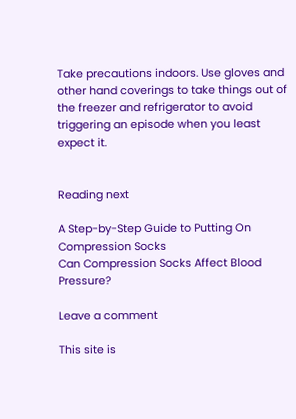Take precautions indoors. Use gloves and other hand coverings to take things out of the freezer and refrigerator to avoid triggering an episode when you least expect it.


Reading next

A Step-by-Step Guide to Putting On Compression Socks
Can Compression Socks Affect Blood Pressure?

Leave a comment

This site is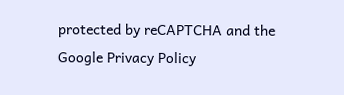protected by reCAPTCHA and the Google Privacy Policy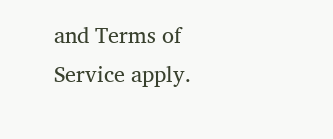and Terms of Service apply.